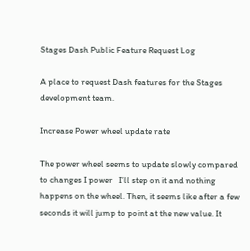Stages Dash Public Feature Request Log

A place to request Dash features for the Stages development team.

Increase Power wheel update rate

The power wheel seems to update slowly compared to changes I power   I’ll step on it and nothing happens on the wheel. Then, it seems like after a few seconds it will jump to point at the new value. It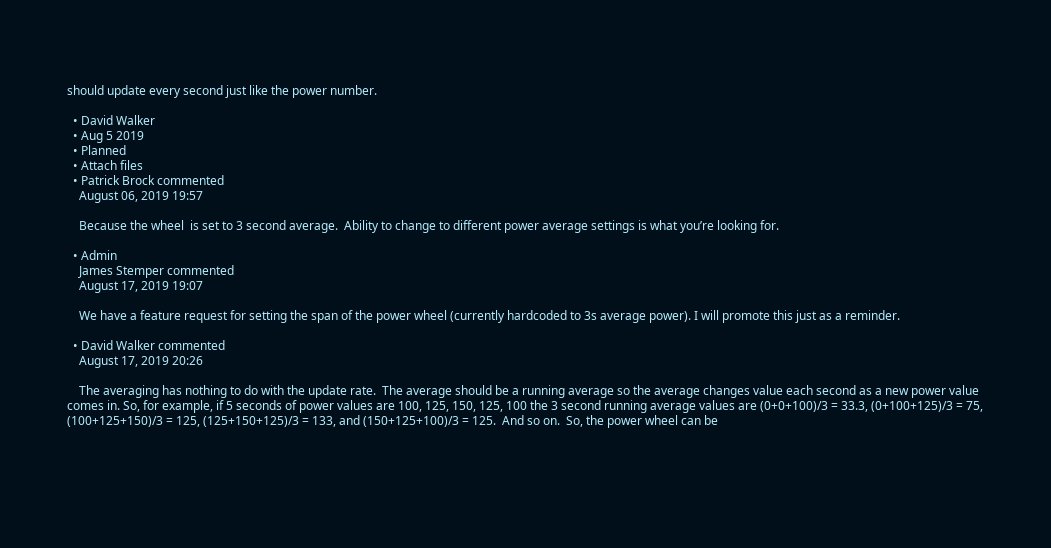should update every second just like the power number.

  • David Walker
  • Aug 5 2019
  • Planned
  • Attach files
  • Patrick Brock commented
    August 06, 2019 19:57

    Because the wheel  is set to 3 second average.  Ability to change to different power average settings is what you’re looking for.

  • Admin
    James Stemper commented
    August 17, 2019 19:07

    We have a feature request for setting the span of the power wheel (currently hardcoded to 3s average power). I will promote this just as a reminder.

  • David Walker commented
    August 17, 2019 20:26

    The averaging has nothing to do with the update rate.  The average should be a running average so the average changes value each second as a new power value comes in. So, for example, if 5 seconds of power values are 100, 125, 150, 125, 100 the 3 second running average values are (0+0+100)/3 = 33.3, (0+100+125)/3 = 75, (100+125+150)/3 = 125, (125+150+125)/3 = 133, and (150+125+100)/3 = 125.  And so on.  So, the power wheel can be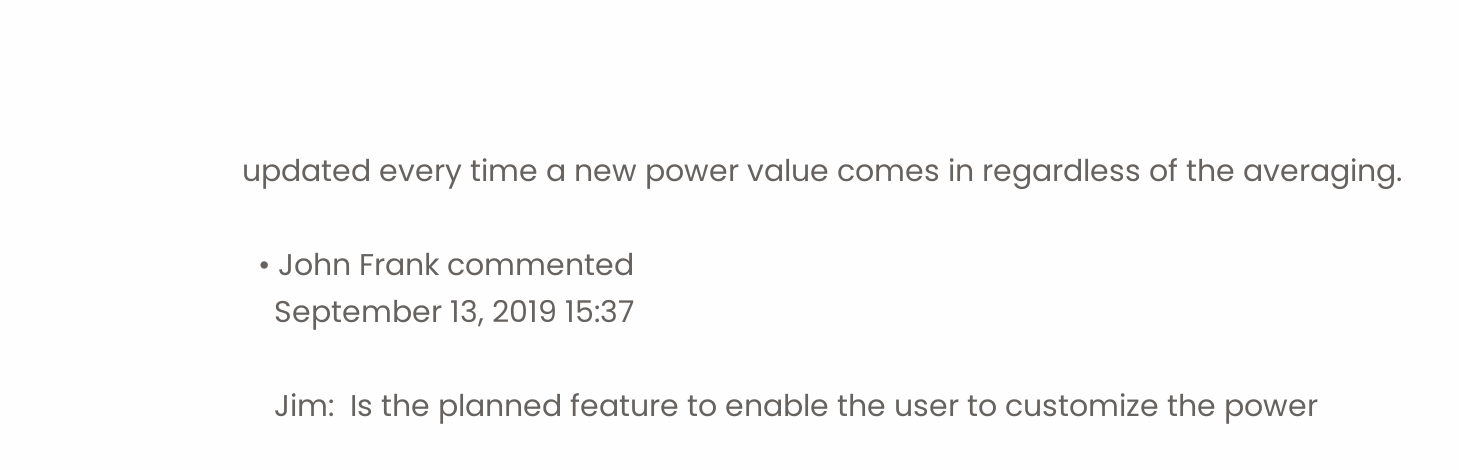updated every time a new power value comes in regardless of the averaging.

  • John Frank commented
    September 13, 2019 15:37

    Jim:  Is the planned feature to enable the user to customize the power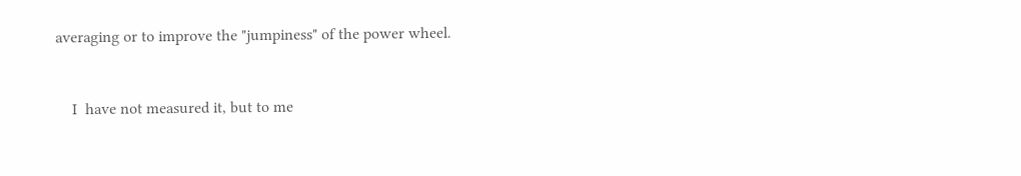averaging or to improve the "jumpiness" of the power wheel.


    I  have not measured it, but to me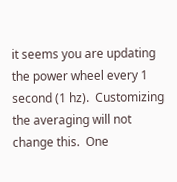it seems you are updating the power wheel every 1 second (1 hz).  Customizing the averaging will not change this.  One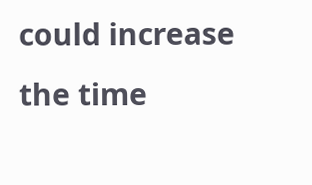could increase the time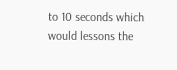to 10 seconds which would lessons the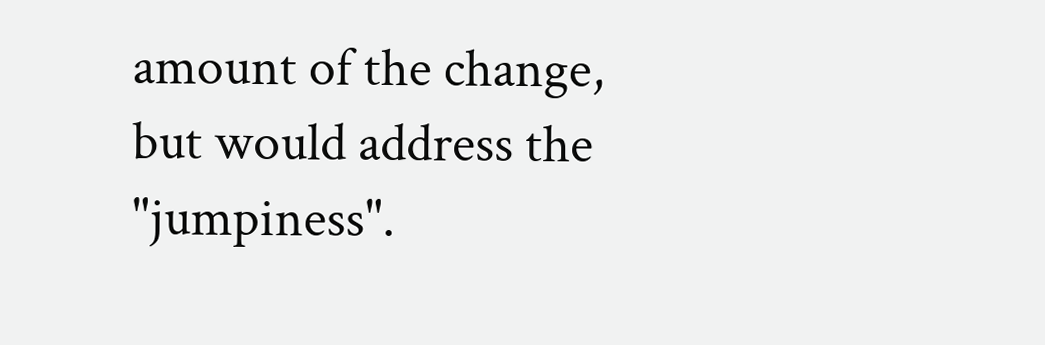amount of the change, but would address the "jumpiness".